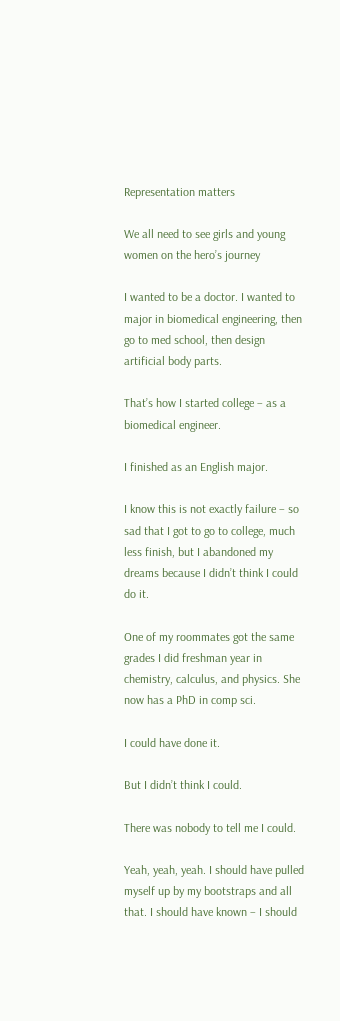Representation matters

We all need to see girls and young women on the hero’s journey

I wanted to be a doctor. I wanted to major in biomedical engineering, then go to med school, then design artificial body parts.

That’s how I started college – as a biomedical engineer.

I finished as an English major.

I know this is not exactly failure – so sad that I got to go to college, much less finish, but I abandoned my dreams because I didn’t think I could do it.

One of my roommates got the same grades I did freshman year in chemistry, calculus, and physics. She now has a PhD in comp sci.

I could have done it.

But I didn’t think I could.

There was nobody to tell me I could.

Yeah, yeah, yeah. I should have pulled myself up by my bootstraps and all that. I should have known – I should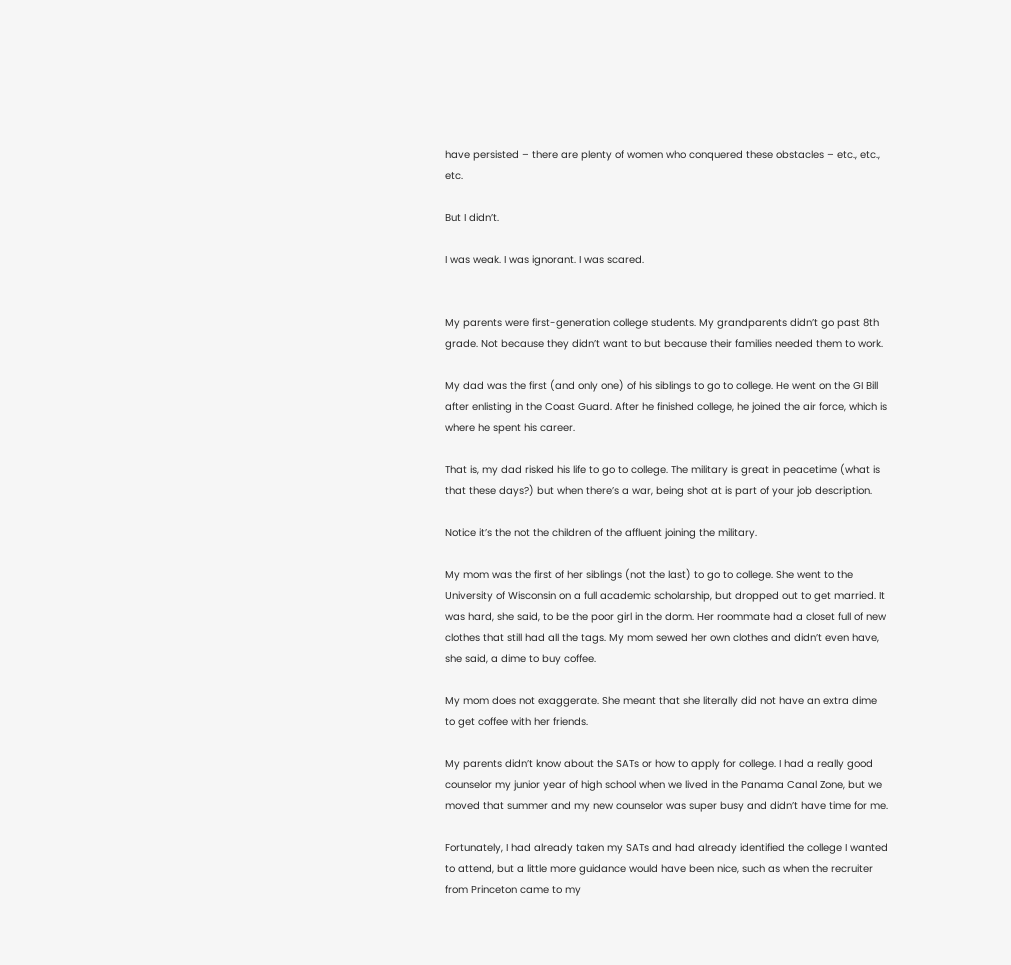have persisted – there are plenty of women who conquered these obstacles – etc., etc., etc.

But I didn’t.

I was weak. I was ignorant. I was scared.


My parents were first-generation college students. My grandparents didn’t go past 8th grade. Not because they didn’t want to but because their families needed them to work.

My dad was the first (and only one) of his siblings to go to college. He went on the GI Bill after enlisting in the Coast Guard. After he finished college, he joined the air force, which is where he spent his career.

That is, my dad risked his life to go to college. The military is great in peacetime (what is that these days?) but when there’s a war, being shot at is part of your job description.

Notice it’s the not the children of the affluent joining the military.

My mom was the first of her siblings (not the last) to go to college. She went to the University of Wisconsin on a full academic scholarship, but dropped out to get married. It was hard, she said, to be the poor girl in the dorm. Her roommate had a closet full of new clothes that still had all the tags. My mom sewed her own clothes and didn’t even have, she said, a dime to buy coffee.

My mom does not exaggerate. She meant that she literally did not have an extra dime to get coffee with her friends.

My parents didn’t know about the SATs or how to apply for college. I had a really good counselor my junior year of high school when we lived in the Panama Canal Zone, but we moved that summer and my new counselor was super busy and didn’t have time for me.

Fortunately, I had already taken my SATs and had already identified the college I wanted to attend, but a little more guidance would have been nice, such as when the recruiter from Princeton came to my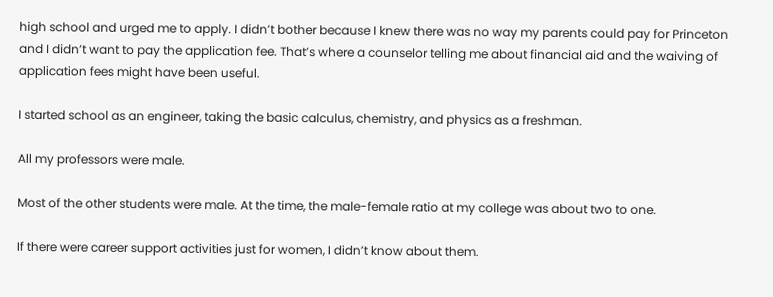high school and urged me to apply. I didn’t bother because I knew there was no way my parents could pay for Princeton and I didn’t want to pay the application fee. That’s where a counselor telling me about financial aid and the waiving of application fees might have been useful.

I started school as an engineer, taking the basic calculus, chemistry, and physics as a freshman.

All my professors were male.

Most of the other students were male. At the time, the male-female ratio at my college was about two to one.

If there were career support activities just for women, I didn’t know about them.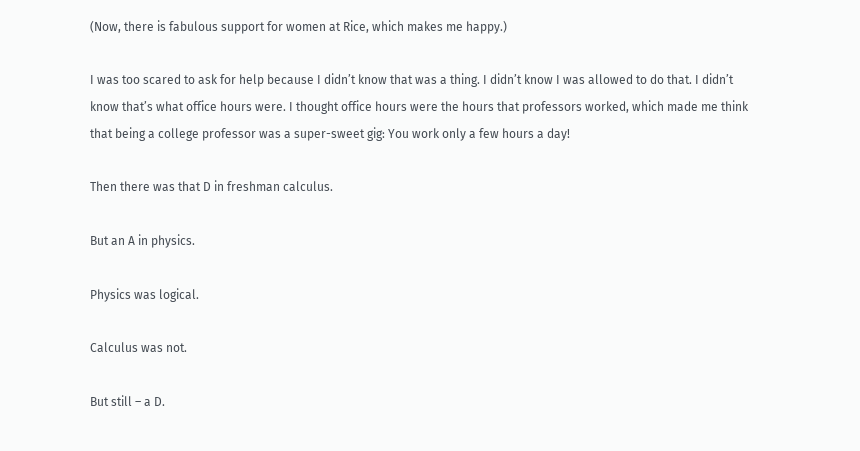(Now, there is fabulous support for women at Rice, which makes me happy.)

I was too scared to ask for help because I didn’t know that was a thing. I didn’t know I was allowed to do that. I didn’t know that’s what office hours were. I thought office hours were the hours that professors worked, which made me think that being a college professor was a super-sweet gig: You work only a few hours a day!

Then there was that D in freshman calculus.

But an A in physics.

Physics was logical.

Calculus was not.

But still – a D.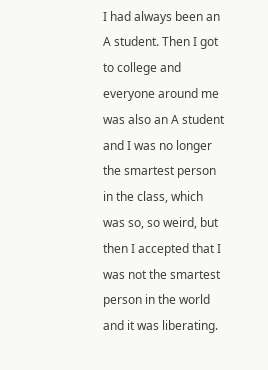I had always been an A student. Then I got to college and everyone around me was also an A student and I was no longer the smartest person in the class, which was so, so weird, but then I accepted that I was not the smartest person in the world and it was liberating.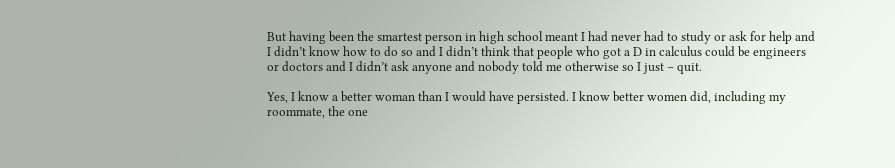But having been the smartest person in high school meant I had never had to study or ask for help and I didn’t know how to do so and I didn’t think that people who got a D in calculus could be engineers or doctors and I didn’t ask anyone and nobody told me otherwise so I just – quit.

Yes, I know a better woman than I would have persisted. I know better women did, including my roommate, the one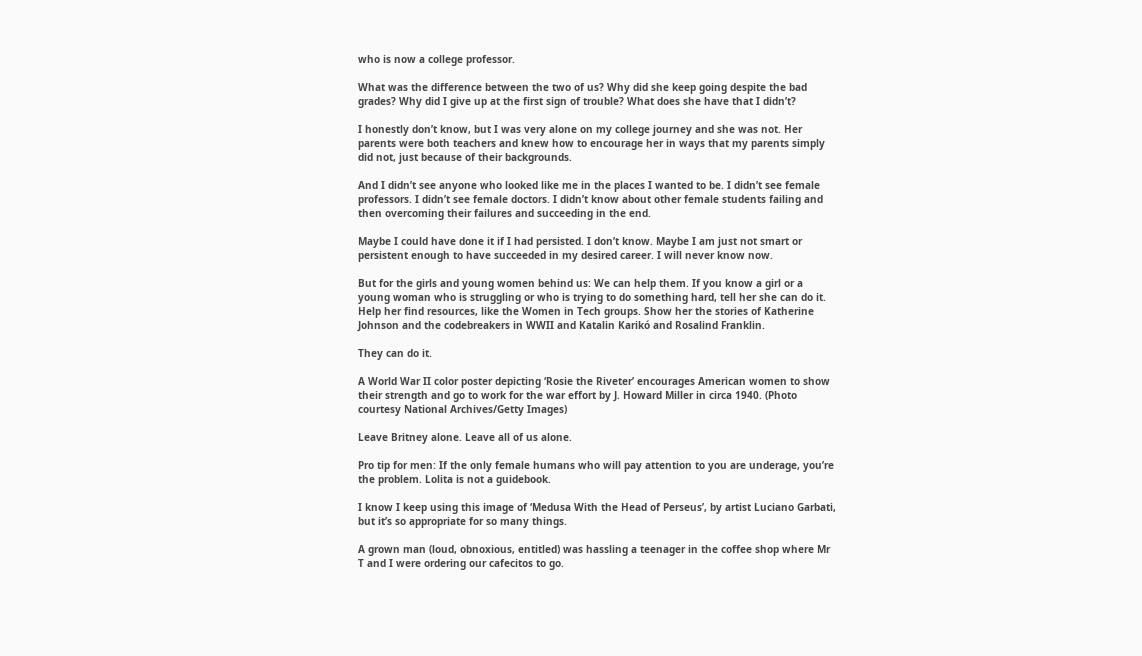who is now a college professor.

What was the difference between the two of us? Why did she keep going despite the bad grades? Why did I give up at the first sign of trouble? What does she have that I didn’t?

I honestly don’t know, but I was very alone on my college journey and she was not. Her parents were both teachers and knew how to encourage her in ways that my parents simply did not, just because of their backgrounds.

And I didn’t see anyone who looked like me in the places I wanted to be. I didn’t see female professors. I didn’t see female doctors. I didn’t know about other female students failing and then overcoming their failures and succeeding in the end.

Maybe I could have done it if I had persisted. I don’t know. Maybe I am just not smart or persistent enough to have succeeded in my desired career. I will never know now.

But for the girls and young women behind us: We can help them. If you know a girl or a young woman who is struggling or who is trying to do something hard, tell her she can do it. Help her find resources, like the Women in Tech groups. Show her the stories of Katherine Johnson and the codebreakers in WWII and Katalin Karikó and Rosalind Franklin.

They can do it.

A World War II color poster depicting ‘Rosie the Riveter’ encourages American women to show their strength and go to work for the war effort by J. Howard Miller in circa 1940. (Photo courtesy National Archives/Getty Images)

Leave Britney alone. Leave all of us alone.

Pro tip for men: If the only female humans who will pay attention to you are underage, you’re the problem. Lolita is not a guidebook.

I know I keep using this image of ‘Medusa With the Head of Perseus’, by artist Luciano Garbati, but it’s so appropriate for so many things.

A grown man (loud, obnoxious, entitled) was hassling a teenager in the coffee shop where Mr T and I were ordering our cafecitos to go.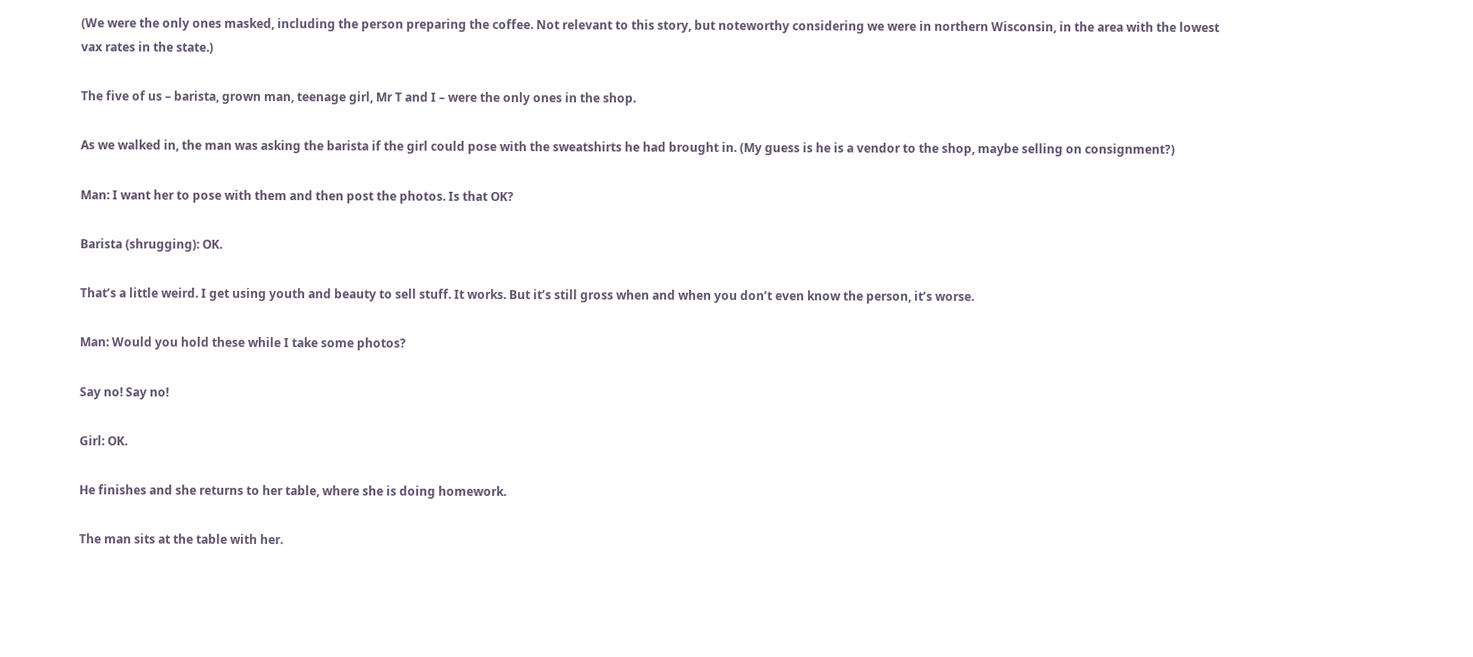(We were the only ones masked, including the person preparing the coffee. Not relevant to this story, but noteworthy considering we were in northern Wisconsin, in the area with the lowest vax rates in the state.)

The five of us – barista, grown man, teenage girl, Mr T and I – were the only ones in the shop.

As we walked in, the man was asking the barista if the girl could pose with the sweatshirts he had brought in. (My guess is he is a vendor to the shop, maybe selling on consignment?)

Man: I want her to pose with them and then post the photos. Is that OK?

Barista (shrugging): OK.

That’s a little weird. I get using youth and beauty to sell stuff. It works. But it’s still gross when and when you don’t even know the person, it’s worse.

Man: Would you hold these while I take some photos?

Say no! Say no!

Girl: OK.

He finishes and she returns to her table, where she is doing homework.

The man sits at the table with her.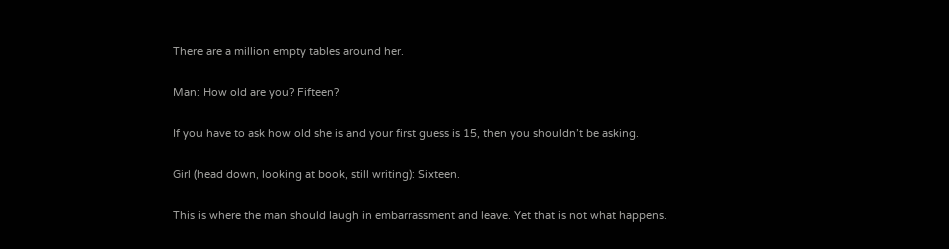There are a million empty tables around her.

Man: How old are you? Fifteen?

If you have to ask how old she is and your first guess is 15, then you shouldn’t be asking.

Girl (head down, looking at book, still writing): Sixteen.

This is where the man should laugh in embarrassment and leave. Yet that is not what happens.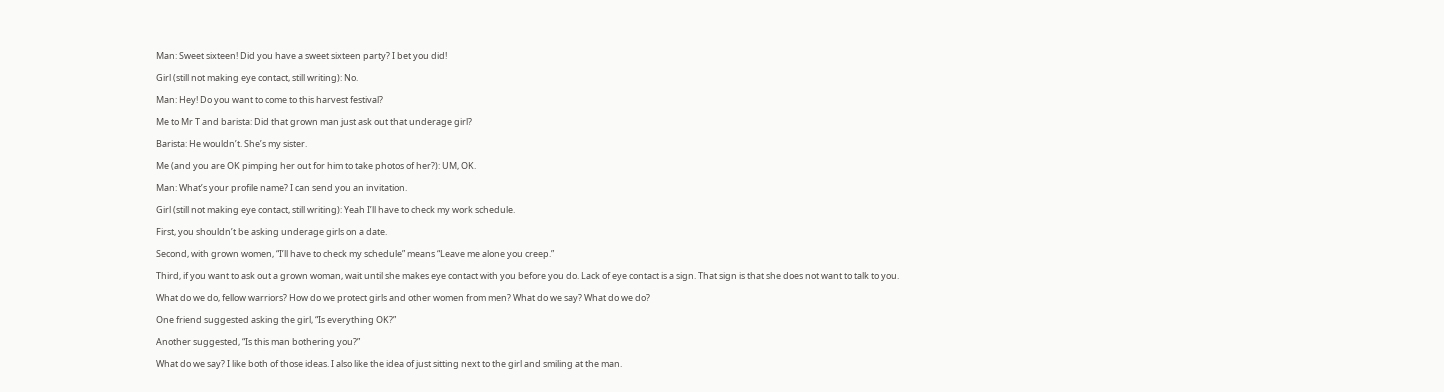Man: Sweet sixteen! Did you have a sweet sixteen party? I bet you did!

Girl (still not making eye contact, still writing): No.

Man: Hey! Do you want to come to this harvest festival?

Me to Mr T and barista: Did that grown man just ask out that underage girl?

Barista: He wouldn’t. She’s my sister.

Me (and you are OK pimping her out for him to take photos of her?): UM, OK.

Man: What’s your profile name? I can send you an invitation.

Girl (still not making eye contact, still writing): Yeah I’ll have to check my work schedule.

First, you shouldn’t be asking underage girls on a date.

Second, with grown women, “I’ll have to check my schedule” means “Leave me alone you creep.”

Third, if you want to ask out a grown woman, wait until she makes eye contact with you before you do. Lack of eye contact is a sign. That sign is that she does not want to talk to you.

What do we do, fellow warriors? How do we protect girls and other women from men? What do we say? What do we do?

One friend suggested asking the girl, “Is everything OK?”

Another suggested, “Is this man bothering you?”

What do we say? I like both of those ideas. I also like the idea of just sitting next to the girl and smiling at the man.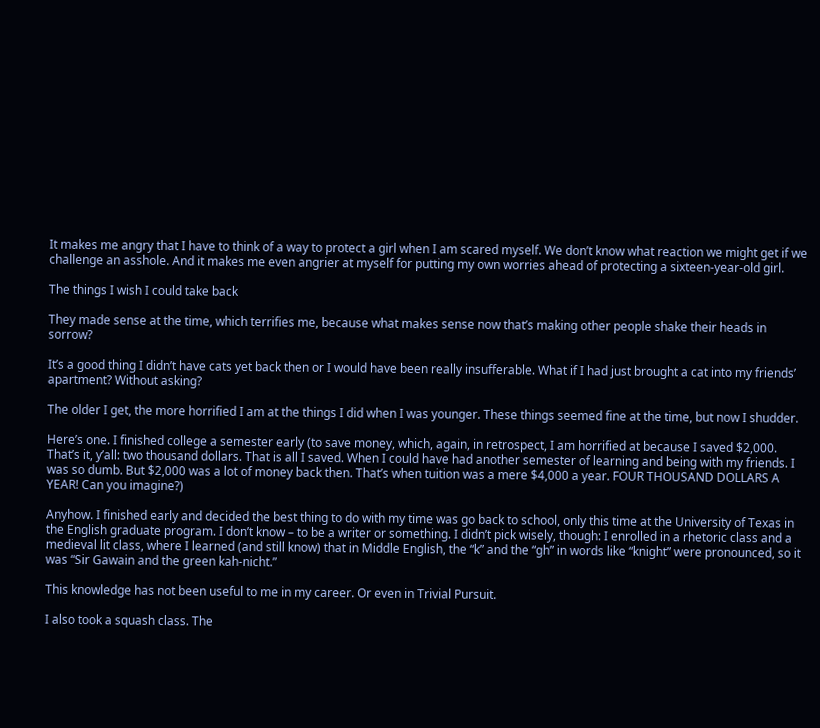It makes me angry that I have to think of a way to protect a girl when I am scared myself. We don’t know what reaction we might get if we challenge an asshole. And it makes me even angrier at myself for putting my own worries ahead of protecting a sixteen-year-old girl.

The things I wish I could take back

They made sense at the time, which terrifies me, because what makes sense now that’s making other people shake their heads in sorrow?

It’s a good thing I didn’t have cats yet back then or I would have been really insufferable. What if I had just brought a cat into my friends’ apartment? Without asking?

The older I get, the more horrified I am at the things I did when I was younger. These things seemed fine at the time, but now I shudder.

Here’s one. I finished college a semester early (to save money, which, again, in retrospect, I am horrified at because I saved $2,000. That’s it, y’all: two thousand dollars. That is all I saved. When I could have had another semester of learning and being with my friends. I was so dumb. But $2,000 was a lot of money back then. That’s when tuition was a mere $4,000 a year. FOUR THOUSAND DOLLARS A YEAR! Can you imagine?)

Anyhow. I finished early and decided the best thing to do with my time was go back to school, only this time at the University of Texas in the English graduate program. I don’t know – to be a writer or something. I didn’t pick wisely, though: I enrolled in a rhetoric class and a medieval lit class, where I learned (and still know) that in Middle English, the “k” and the “gh” in words like “knight” were pronounced, so it was “Sir Gawain and the green kah-nicht.”

This knowledge has not been useful to me in my career. Or even in Trivial Pursuit.

I also took a squash class. The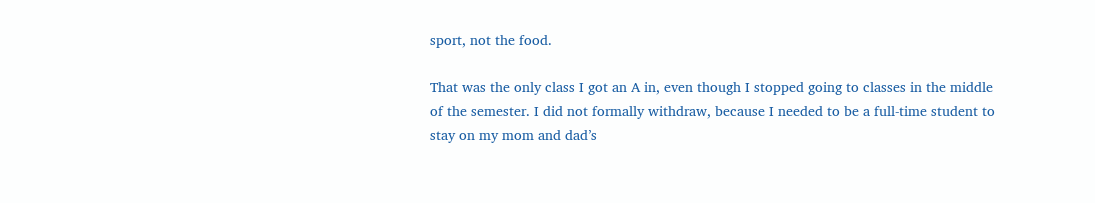sport, not the food.

That was the only class I got an A in, even though I stopped going to classes in the middle of the semester. I did not formally withdraw, because I needed to be a full-time student to stay on my mom and dad’s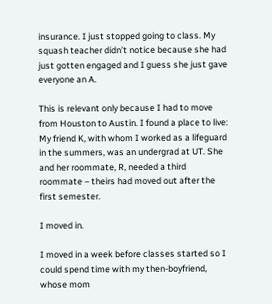insurance. I just stopped going to class. My squash teacher didn’t notice because she had just gotten engaged and I guess she just gave everyone an A.

This is relevant only because I had to move from Houston to Austin. I found a place to live: My friend K, with whom I worked as a lifeguard in the summers, was an undergrad at UT. She and her roommate, R, needed a third roommate – theirs had moved out after the first semester.

I moved in.

I moved in a week before classes started so I could spend time with my then-boyfriend, whose mom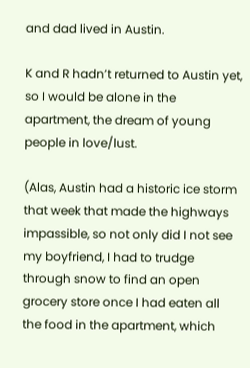and dad lived in Austin.

K and R hadn’t returned to Austin yet, so I would be alone in the apartment, the dream of young people in love/lust.

(Alas, Austin had a historic ice storm that week that made the highways impassible, so not only did I not see my boyfriend, I had to trudge through snow to find an open grocery store once I had eaten all the food in the apartment, which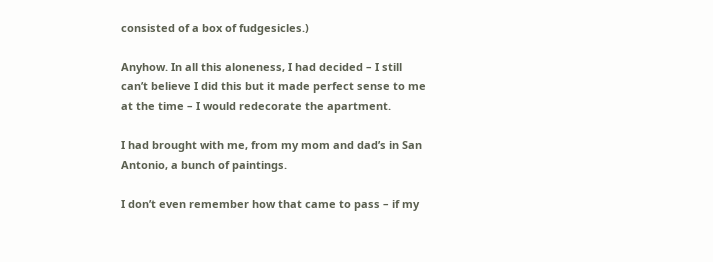consisted of a box of fudgesicles.)

Anyhow. In all this aloneness, I had decided – I still can’t believe I did this but it made perfect sense to me at the time – I would redecorate the apartment.

I had brought with me, from my mom and dad’s in San Antonio, a bunch of paintings.

I don’t even remember how that came to pass – if my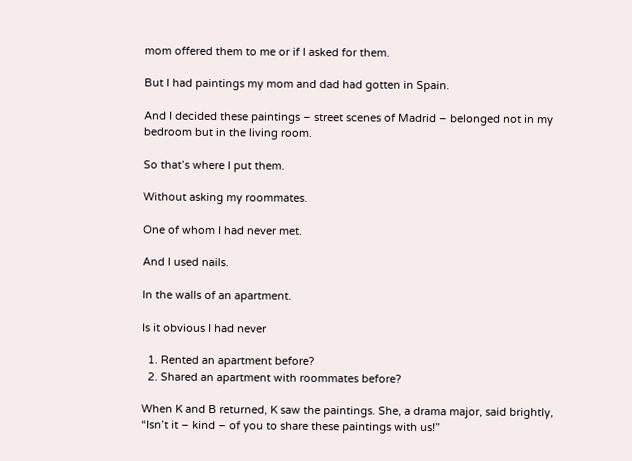mom offered them to me or if I asked for them.

But I had paintings my mom and dad had gotten in Spain.

And I decided these paintings – street scenes of Madrid – belonged not in my bedroom but in the living room.

So that’s where I put them.

Without asking my roommates.

One of whom I had never met.

And I used nails.

In the walls of an apartment.

Is it obvious I had never

  1. Rented an apartment before?
  2. Shared an apartment with roommates before?

When K and B returned, K saw the paintings. She, a drama major, said brightly, “Isn’t it – kind – of you to share these paintings with us!”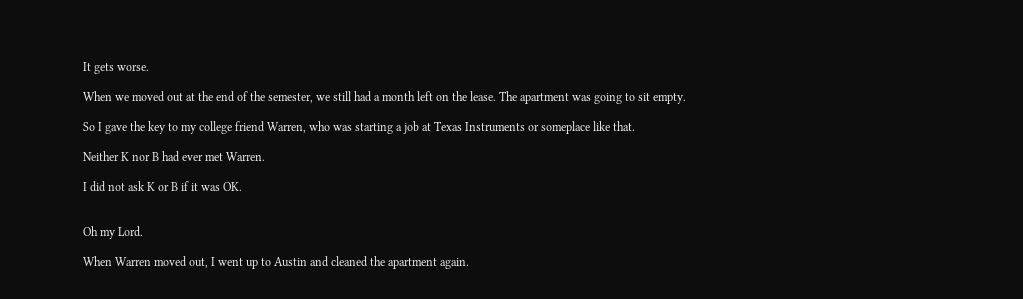It gets worse.

When we moved out at the end of the semester, we still had a month left on the lease. The apartment was going to sit empty.

So I gave the key to my college friend Warren, who was starting a job at Texas Instruments or someplace like that.

Neither K nor B had ever met Warren.

I did not ask K or B if it was OK.


Oh my Lord.

When Warren moved out, I went up to Austin and cleaned the apartment again.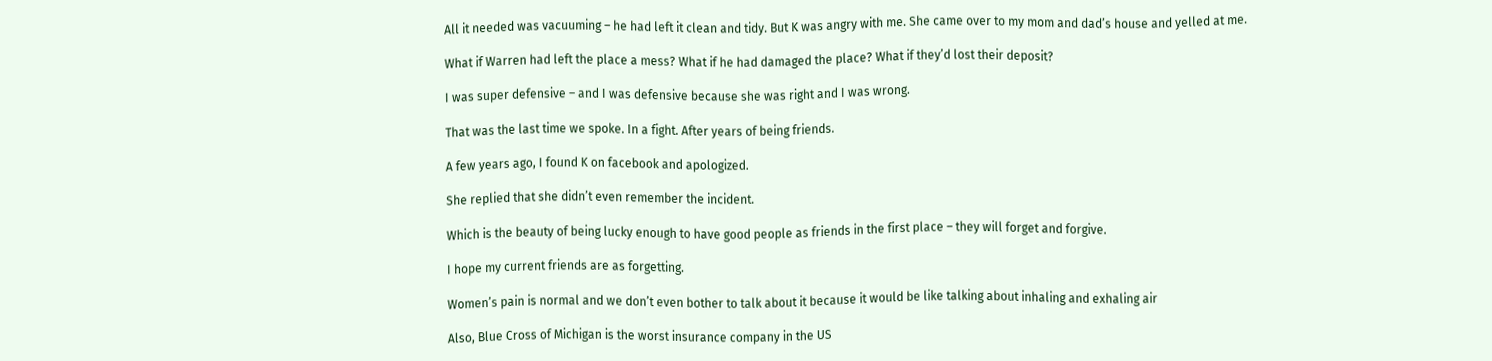All it needed was vacuuming – he had left it clean and tidy. But K was angry with me. She came over to my mom and dad’s house and yelled at me.

What if Warren had left the place a mess? What if he had damaged the place? What if they’d lost their deposit?

I was super defensive – and I was defensive because she was right and I was wrong.

That was the last time we spoke. In a fight. After years of being friends.

A few years ago, I found K on facebook and apologized.

She replied that she didn’t even remember the incident.

Which is the beauty of being lucky enough to have good people as friends in the first place – they will forget and forgive.

I hope my current friends are as forgetting.

Women’s pain is normal and we don’t even bother to talk about it because it would be like talking about inhaling and exhaling air

Also, Blue Cross of Michigan is the worst insurance company in the US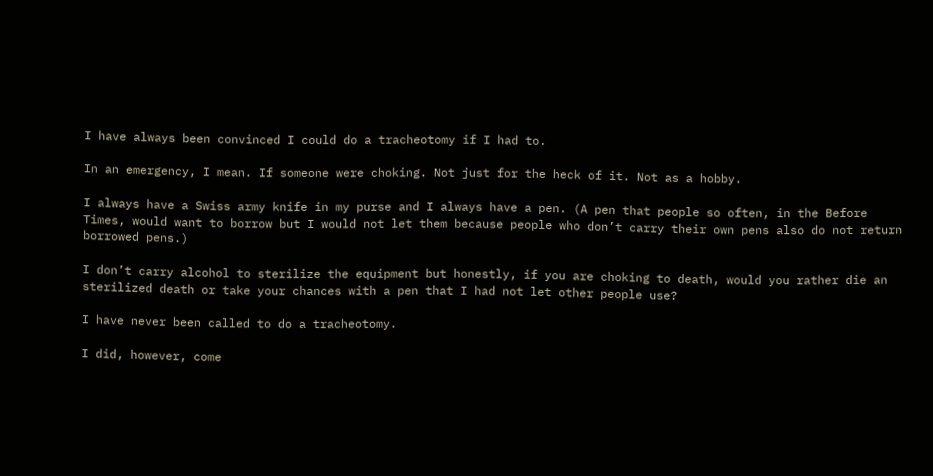I have always been convinced I could do a tracheotomy if I had to.

In an emergency, I mean. If someone were choking. Not just for the heck of it. Not as a hobby.

I always have a Swiss army knife in my purse and I always have a pen. (A pen that people so often, in the Before Times, would want to borrow but I would not let them because people who don’t carry their own pens also do not return borrowed pens.)

I don’t carry alcohol to sterilize the equipment but honestly, if you are choking to death, would you rather die an sterilized death or take your chances with a pen that I had not let other people use?

I have never been called to do a tracheotomy.

I did, however, come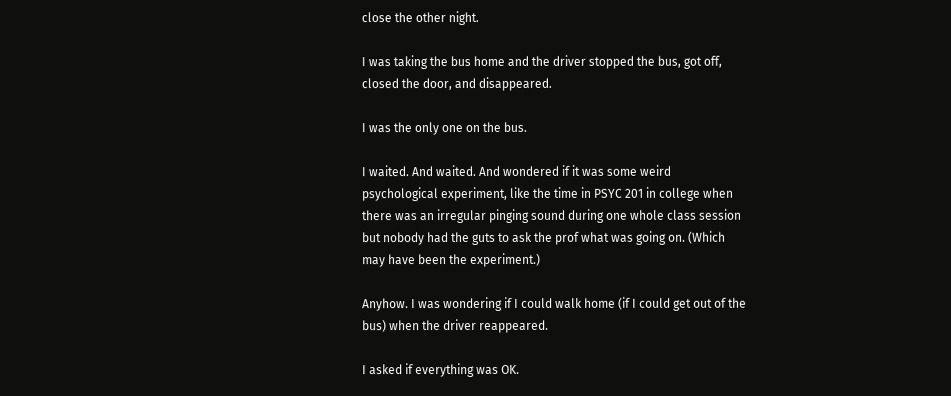close the other night.

I was taking the bus home and the driver stopped the bus, got off, closed the door, and disappeared.

I was the only one on the bus.

I waited. And waited. And wondered if it was some weird psychological experiment, like the time in PSYC 201 in college when there was an irregular pinging sound during one whole class session but nobody had the guts to ask the prof what was going on. (Which may have been the experiment.)

Anyhow. I was wondering if I could walk home (if I could get out of the bus) when the driver reappeared.

I asked if everything was OK.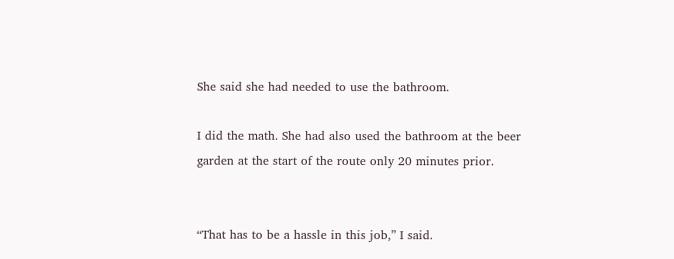She said she had needed to use the bathroom.

I did the math. She had also used the bathroom at the beer garden at the start of the route only 20 minutes prior.


“That has to be a hassle in this job,” I said.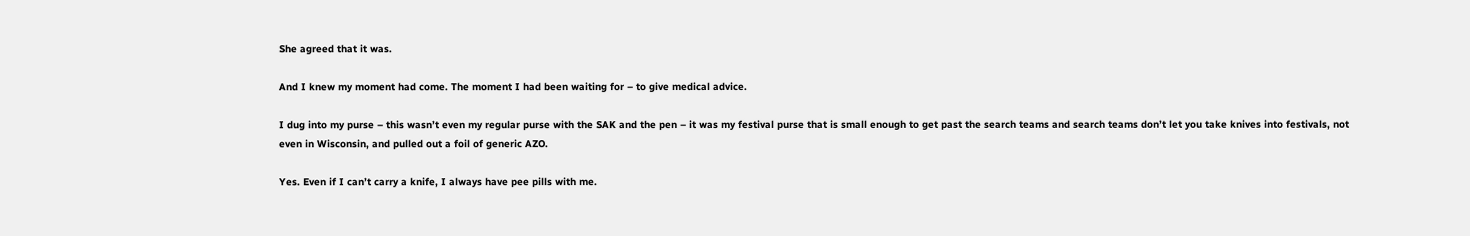She agreed that it was.

And I knew my moment had come. The moment I had been waiting for – to give medical advice.

I dug into my purse – this wasn’t even my regular purse with the SAK and the pen – it was my festival purse that is small enough to get past the search teams and search teams don’t let you take knives into festivals, not even in Wisconsin, and pulled out a foil of generic AZO.

Yes. Even if I can’t carry a knife, I always have pee pills with me.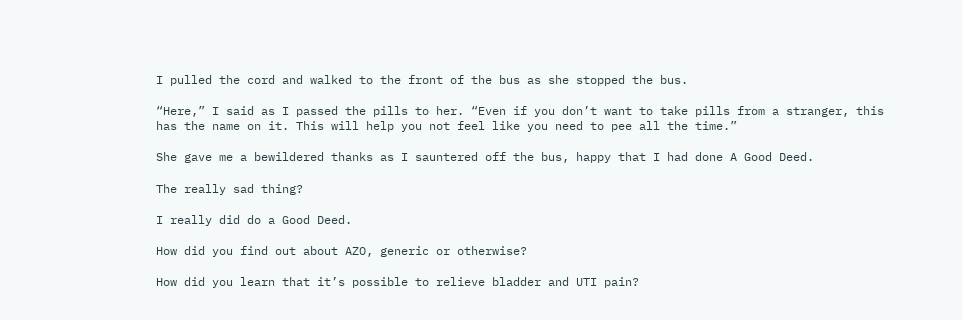I pulled the cord and walked to the front of the bus as she stopped the bus.

“Here,” I said as I passed the pills to her. “Even if you don’t want to take pills from a stranger, this has the name on it. This will help you not feel like you need to pee all the time.”

She gave me a bewildered thanks as I sauntered off the bus, happy that I had done A Good Deed.

The really sad thing?

I really did do a Good Deed.

How did you find out about AZO, generic or otherwise?

How did you learn that it’s possible to relieve bladder and UTI pain?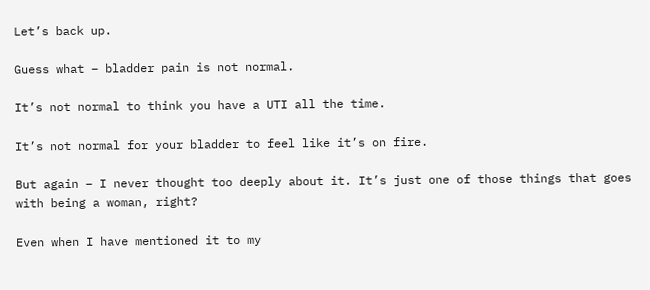Let’s back up.

Guess what – bladder pain is not normal.

It’s not normal to think you have a UTI all the time.

It’s not normal for your bladder to feel like it’s on fire.

But again – I never thought too deeply about it. It’s just one of those things that goes with being a woman, right?

Even when I have mentioned it to my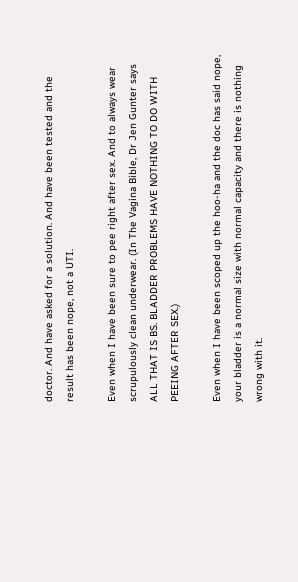doctor. And have asked for a solution. And have been tested and the result has been nope, not a UTI.

Even when I have been sure to pee right after sex. And to always wear scrupulously clean underwear. (In The Vagina Bible, Dr Jen Gunter says ALL THAT IS BS. BLADDER PROBLEMS HAVE NOTHING TO DO WITH PEEING AFTER SEX.)

Even when I have been scoped up the hoo-ha and the doc has said nope, your bladder is a normal size with normal capacity and there is nothing wrong with it.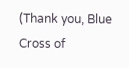(Thank you, Blue Cross of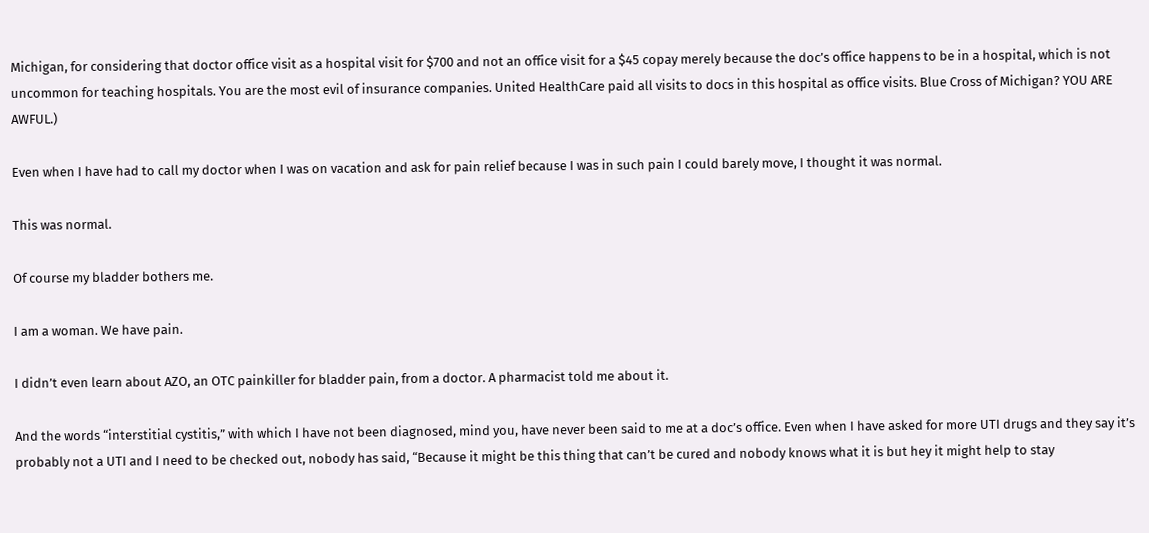Michigan, for considering that doctor office visit as a hospital visit for $700 and not an office visit for a $45 copay merely because the doc’s office happens to be in a hospital, which is not uncommon for teaching hospitals. You are the most evil of insurance companies. United HealthCare paid all visits to docs in this hospital as office visits. Blue Cross of Michigan? YOU ARE AWFUL.)

Even when I have had to call my doctor when I was on vacation and ask for pain relief because I was in such pain I could barely move, I thought it was normal.

This was normal.

Of course my bladder bothers me.

I am a woman. We have pain.

I didn’t even learn about AZO, an OTC painkiller for bladder pain, from a doctor. A pharmacist told me about it.

And the words “interstitial cystitis,” with which I have not been diagnosed, mind you, have never been said to me at a doc’s office. Even when I have asked for more UTI drugs and they say it’s probably not a UTI and I need to be checked out, nobody has said, “Because it might be this thing that can’t be cured and nobody knows what it is but hey it might help to stay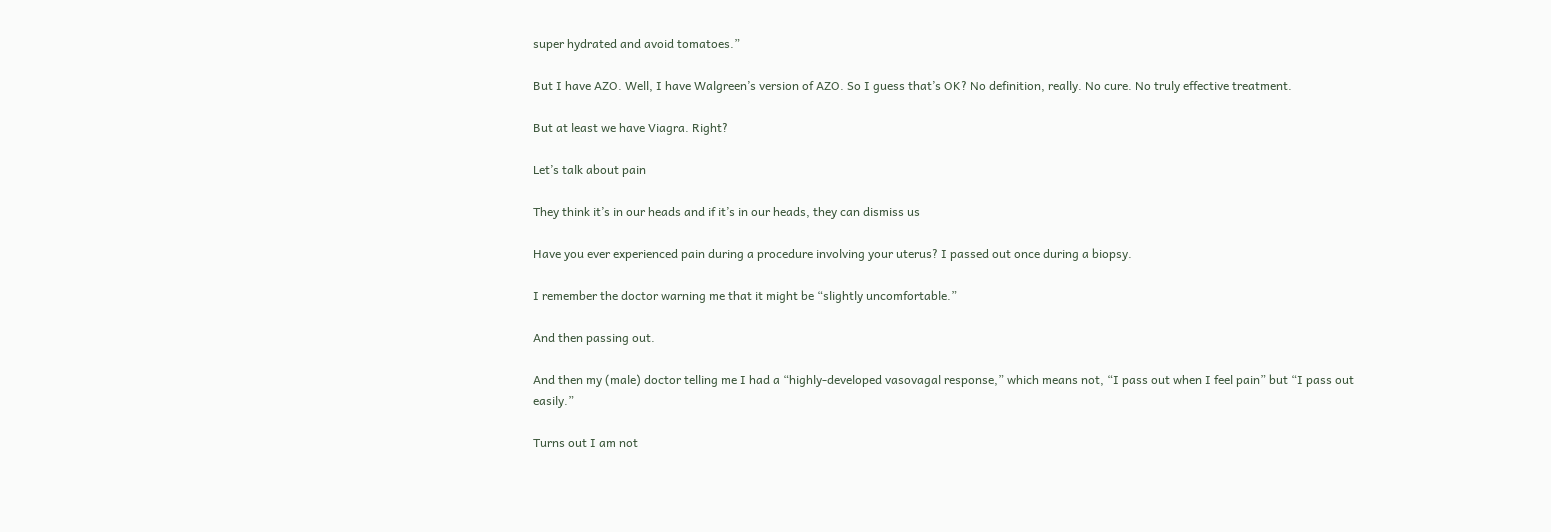super hydrated and avoid tomatoes.”

But I have AZO. Well, I have Walgreen’s version of AZO. So I guess that’s OK? No definition, really. No cure. No truly effective treatment.

But at least we have Viagra. Right?

Let’s talk about pain

They think it’s in our heads and if it’s in our heads, they can dismiss us

Have you ever experienced pain during a procedure involving your uterus? I passed out once during a biopsy.

I remember the doctor warning me that it might be “slightly uncomfortable.”

And then passing out.

And then my (male) doctor telling me I had a “highly-developed vasovagal response,” which means not, “I pass out when I feel pain” but “I pass out easily.”

Turns out I am not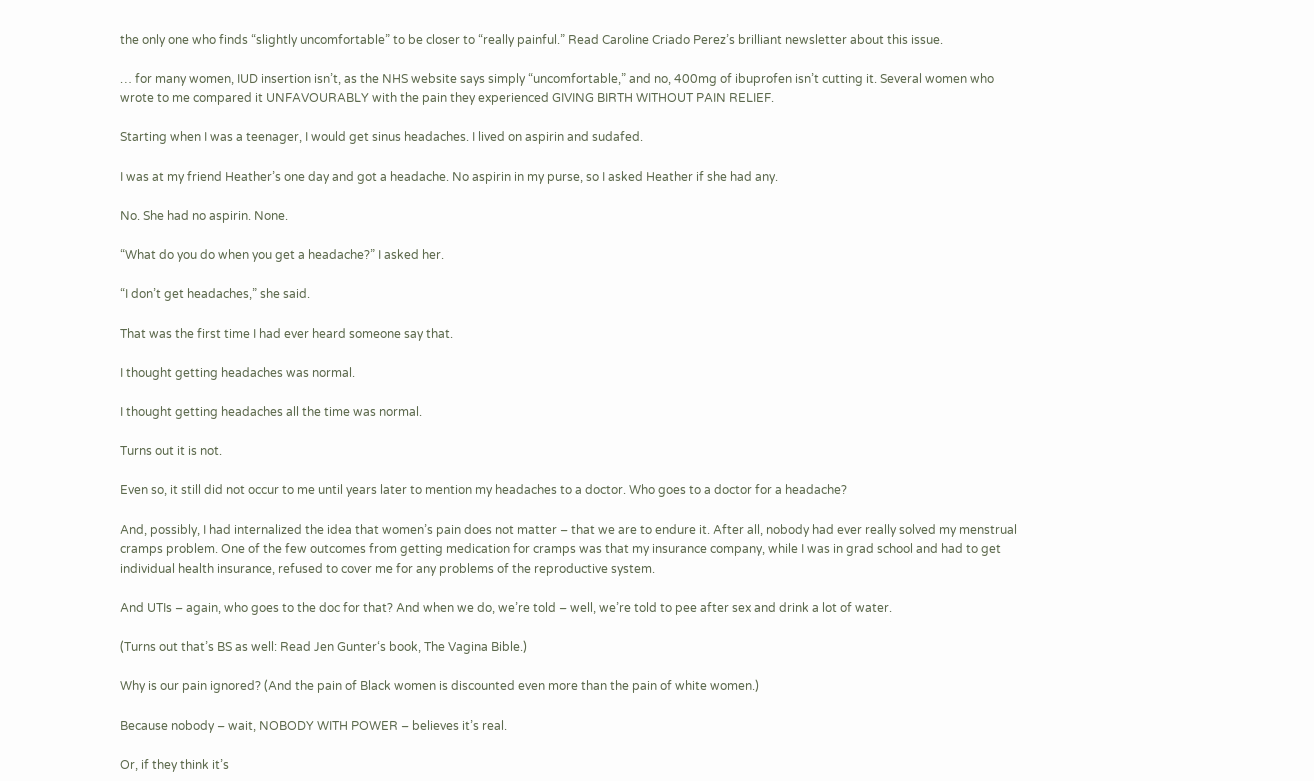the only one who finds “slightly uncomfortable” to be closer to “really painful.” Read Caroline Criado Perez’s brilliant newsletter about this issue.

… for many women, IUD insertion isn’t, as the NHS website says simply “uncomfortable,” and no, 400mg of ibuprofen isn’t cutting it. Several women who wrote to me compared it UNFAVOURABLY with the pain they experienced GIVING BIRTH WITHOUT PAIN RELIEF.

Starting when I was a teenager, I would get sinus headaches. I lived on aspirin and sudafed.

I was at my friend Heather’s one day and got a headache. No aspirin in my purse, so I asked Heather if she had any.

No. She had no aspirin. None.

“What do you do when you get a headache?” I asked her.

“I don’t get headaches,” she said.

That was the first time I had ever heard someone say that.

I thought getting headaches was normal.

I thought getting headaches all the time was normal.

Turns out it is not.

Even so, it still did not occur to me until years later to mention my headaches to a doctor. Who goes to a doctor for a headache?

And, possibly, I had internalized the idea that women’s pain does not matter – that we are to endure it. After all, nobody had ever really solved my menstrual cramps problem. One of the few outcomes from getting medication for cramps was that my insurance company, while I was in grad school and had to get individual health insurance, refused to cover me for any problems of the reproductive system.

And UTIs – again, who goes to the doc for that? And when we do, we’re told – well, we’re told to pee after sex and drink a lot of water.

(Turns out that’s BS as well: Read Jen Gunter‘s book, The Vagina Bible.)

Why is our pain ignored? (And the pain of Black women is discounted even more than the pain of white women.)

Because nobody – wait, NOBODY WITH POWER – believes it’s real.

Or, if they think it’s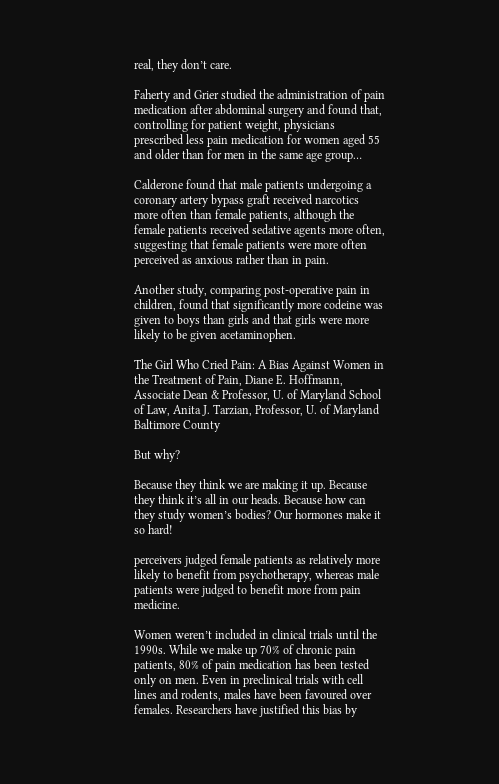real, they don’t care.

Faherty and Grier studied the administration of pain medication after abdominal surgery and found that, controlling for patient weight, physicians prescribed less pain medication for women aged 55 and older than for men in the same age group…

Calderone found that male patients undergoing a coronary artery bypass graft received narcotics more often than female patients, although the female patients received sedative agents more often, suggesting that female patients were more often perceived as anxious rather than in pain.

Another study, comparing post-operative pain in children, found that significantly more codeine was given to boys than girls and that girls were more likely to be given acetaminophen.

The Girl Who Cried Pain: A Bias Against Women in the Treatment of Pain, Diane E. Hoffmann, Associate Dean & Professor, U. of Maryland School of Law, Anita J. Tarzian, Professor, U. of Maryland Baltimore County

But why?

Because they think we are making it up. Because they think it’s all in our heads. Because how can they study women’s bodies? Our hormones make it so hard!

perceivers judged female patients as relatively more likely to benefit from psychotherapy, whereas male patients were judged to benefit more from pain medicine.

Women weren’t included in clinical trials until the 1990s. While we make up 70% of chronic pain patients, 80% of pain medication has been tested only on men. Even in preclinical trials with cell lines and rodents, males have been favoured over females. Researchers have justified this bias by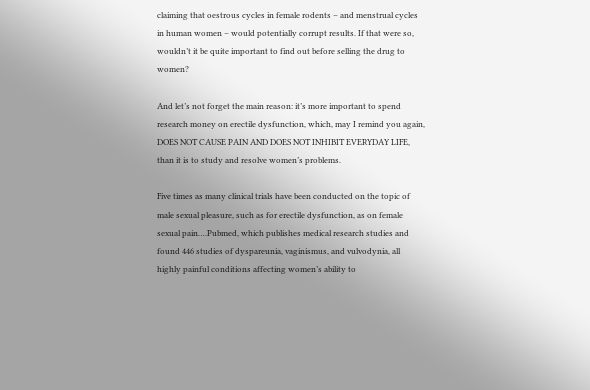claiming that oestrous cycles in female rodents – and menstrual cycles in human women – would potentially corrupt results. If that were so, wouldn’t it be quite important to find out before selling the drug to women?

And let’s not forget the main reason: it’s more important to spend research money on erectile dysfunction, which, may I remind you again, DOES NOT CAUSE PAIN AND DOES NOT INHIBIT EVERYDAY LIFE, than it is to study and resolve women’s problems.

Five times as many clinical trials have been conducted on the topic of male sexual pleasure, such as for erectile dysfunction, as on female sexual pain….Pubmed, which publishes medical research studies and found 446 studies of dyspareunia, vaginismus, and vulvodynia, all highly painful conditions affecting women’s ability to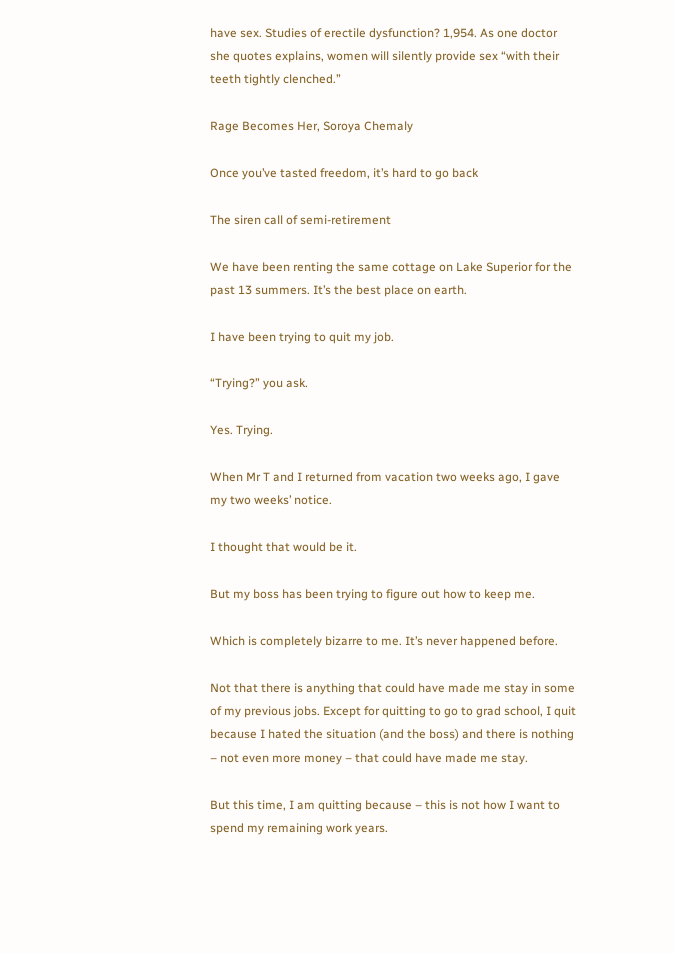have sex. Studies of erectile dysfunction? 1,954. As one doctor she quotes explains, women will silently provide sex “with their teeth tightly clenched.”

Rage Becomes Her, Soroya Chemaly

Once you’ve tasted freedom, it’s hard to go back

The siren call of semi-retirement

We have been renting the same cottage on Lake Superior for the past 13 summers. It’s the best place on earth.

I have been trying to quit my job.

“Trying?” you ask.

Yes. Trying.

When Mr T and I returned from vacation two weeks ago, I gave my two weeks’ notice.

I thought that would be it.

But my boss has been trying to figure out how to keep me.

Which is completely bizarre to me. It’s never happened before.

Not that there is anything that could have made me stay in some of my previous jobs. Except for quitting to go to grad school, I quit because I hated the situation (and the boss) and there is nothing – not even more money – that could have made me stay.

But this time, I am quitting because – this is not how I want to spend my remaining work years.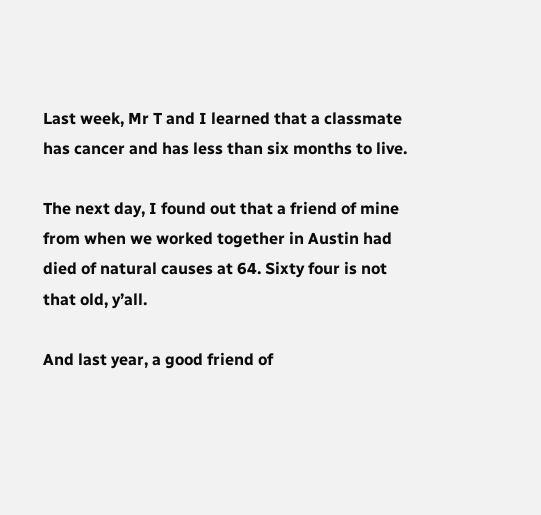Last week, Mr T and I learned that a classmate has cancer and has less than six months to live.

The next day, I found out that a friend of mine from when we worked together in Austin had died of natural causes at 64. Sixty four is not that old, y’all.

And last year, a good friend of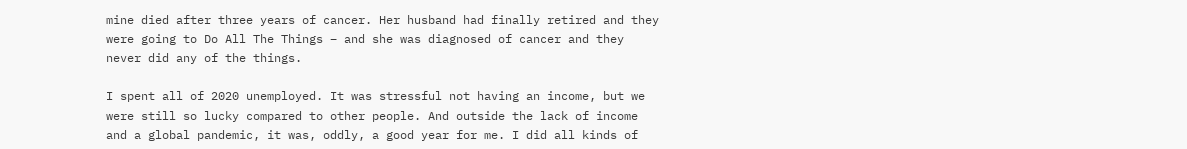mine died after three years of cancer. Her husband had finally retired and they were going to Do All The Things – and she was diagnosed of cancer and they never did any of the things.

I spent all of 2020 unemployed. It was stressful not having an income, but we were still so lucky compared to other people. And outside the lack of income and a global pandemic, it was, oddly, a good year for me. I did all kinds of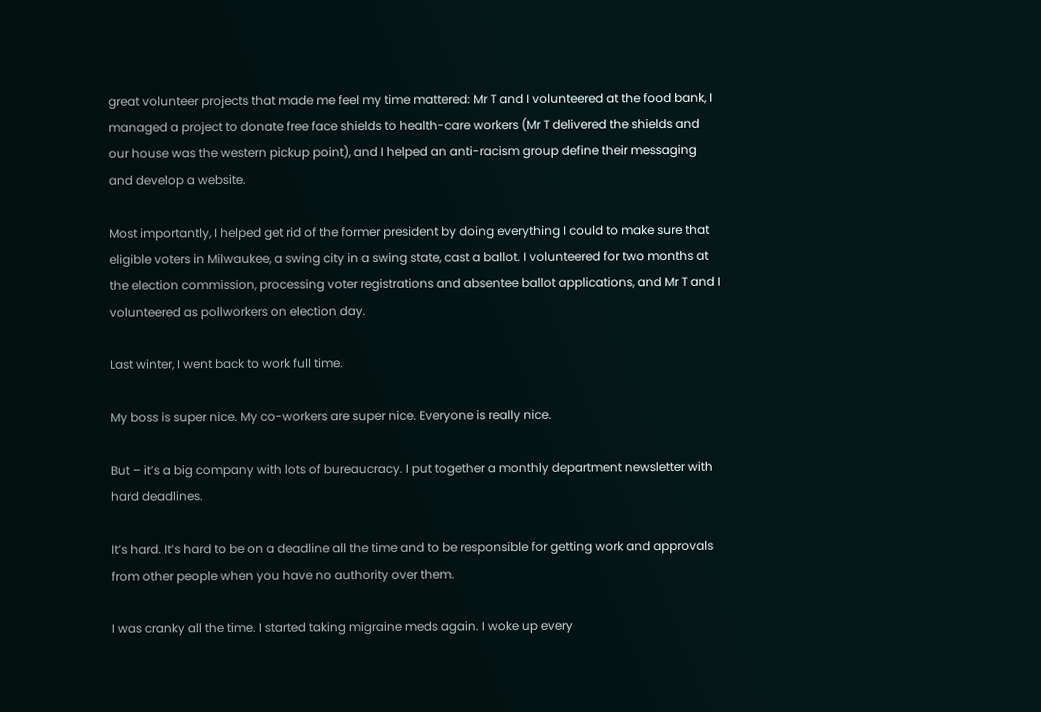great volunteer projects that made me feel my time mattered: Mr T and I volunteered at the food bank, I managed a project to donate free face shields to health-care workers (Mr T delivered the shields and our house was the western pickup point), and I helped an anti-racism group define their messaging and develop a website.

Most importantly, I helped get rid of the former president by doing everything I could to make sure that eligible voters in Milwaukee, a swing city in a swing state, cast a ballot. I volunteered for two months at the election commission, processing voter registrations and absentee ballot applications, and Mr T and I volunteered as pollworkers on election day.

Last winter, I went back to work full time.

My boss is super nice. My co-workers are super nice. Everyone is really nice.

But – it’s a big company with lots of bureaucracy. I put together a monthly department newsletter with hard deadlines.

It’s hard. It’s hard to be on a deadline all the time and to be responsible for getting work and approvals from other people when you have no authority over them.

I was cranky all the time. I started taking migraine meds again. I woke up every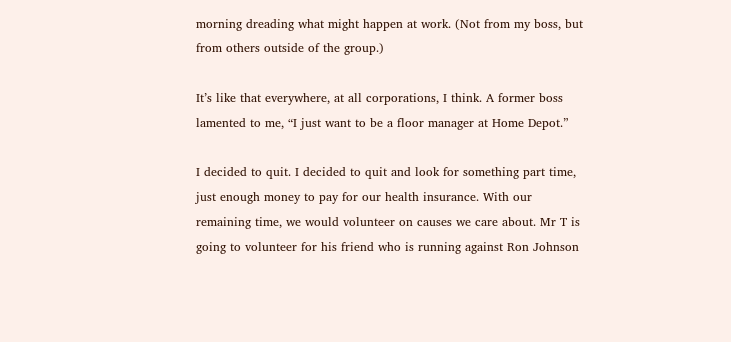morning dreading what might happen at work. (Not from my boss, but from others outside of the group.)

It’s like that everywhere, at all corporations, I think. A former boss lamented to me, “I just want to be a floor manager at Home Depot.”

I decided to quit. I decided to quit and look for something part time, just enough money to pay for our health insurance. With our remaining time, we would volunteer on causes we care about. Mr T is going to volunteer for his friend who is running against Ron Johnson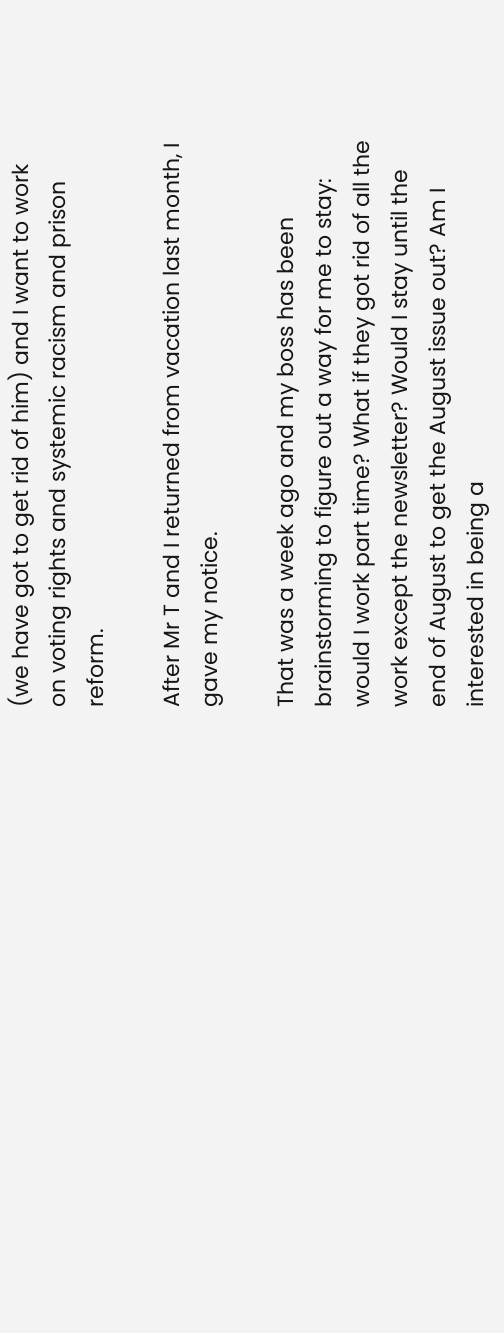(we have got to get rid of him) and I want to work on voting rights and systemic racism and prison reform.

After Mr T and I returned from vacation last month, I gave my notice.

That was a week ago and my boss has been brainstorming to figure out a way for me to stay: would I work part time? What if they got rid of all the work except the newsletter? Would I stay until the end of August to get the August issue out? Am I interested in being a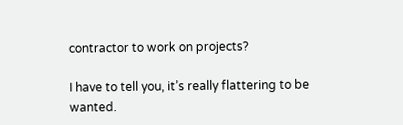contractor to work on projects?

I have to tell you, it’s really flattering to be wanted.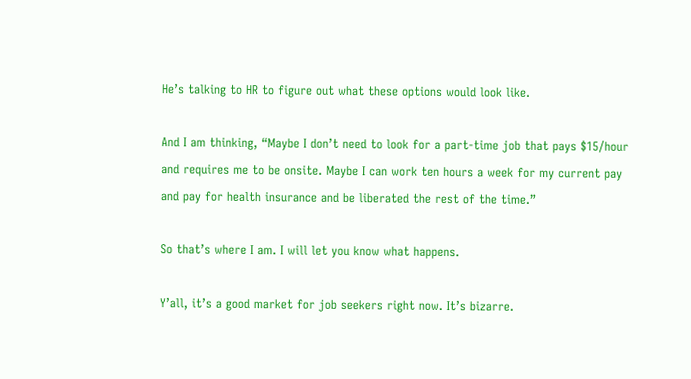He’s talking to HR to figure out what these options would look like.

And I am thinking, “Maybe I don’t need to look for a part-time job that pays $15/hour and requires me to be onsite. Maybe I can work ten hours a week for my current pay and pay for health insurance and be liberated the rest of the time.”

So that’s where I am. I will let you know what happens.

Y’all, it’s a good market for job seekers right now. It’s bizarre.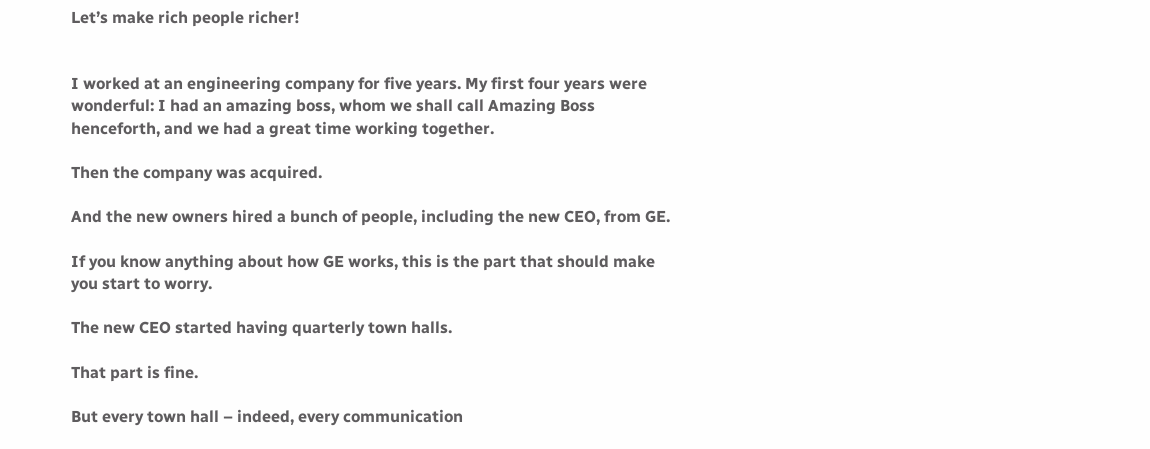Let’s make rich people richer!


I worked at an engineering company for five years. My first four years were wonderful: I had an amazing boss, whom we shall call Amazing Boss henceforth, and we had a great time working together.

Then the company was acquired.

And the new owners hired a bunch of people, including the new CEO, from GE.

If you know anything about how GE works, this is the part that should make you start to worry.

The new CEO started having quarterly town halls.

That part is fine.

But every town hall – indeed, every communication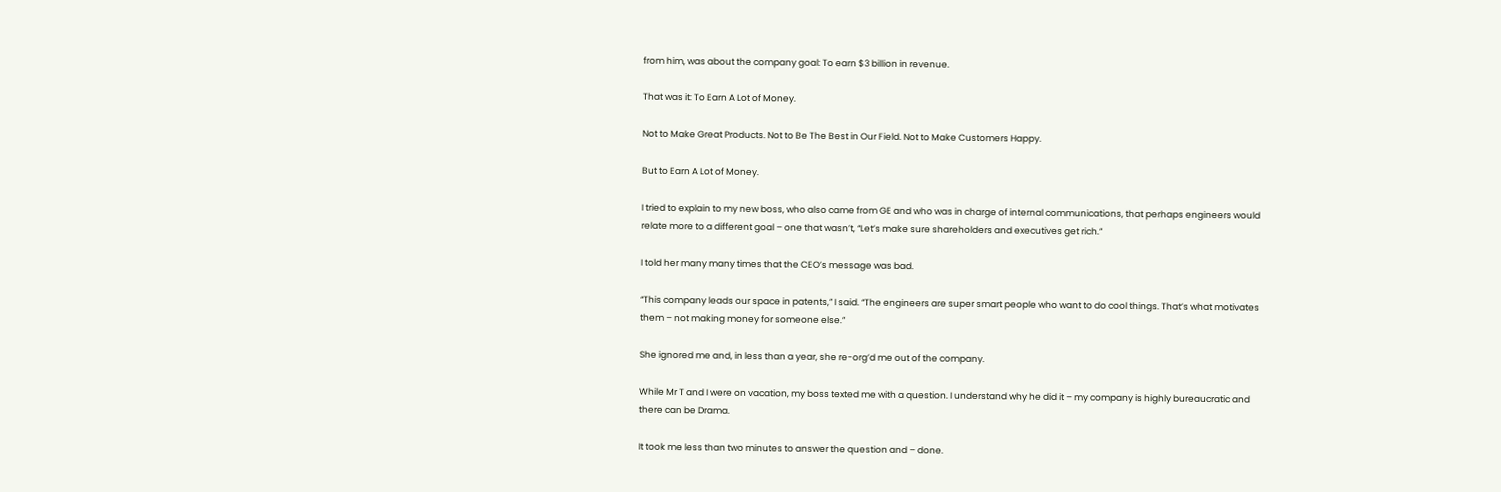from him, was about the company goal: To earn $3 billion in revenue.

That was it: To Earn A Lot of Money.

Not to Make Great Products. Not to Be The Best in Our Field. Not to Make Customers Happy.

But to Earn A Lot of Money.

I tried to explain to my new boss, who also came from GE and who was in charge of internal communications, that perhaps engineers would relate more to a different goal – one that wasn’t, “Let’s make sure shareholders and executives get rich.”

I told her many many times that the CEO’s message was bad.

“This company leads our space in patents,” I said. “The engineers are super smart people who want to do cool things. That’s what motivates them – not making money for someone else.”

She ignored me and, in less than a year, she re-org’d me out of the company.

While Mr T and I were on vacation, my boss texted me with a question. I understand why he did it – my company is highly bureaucratic and there can be Drama.

It took me less than two minutes to answer the question and – done.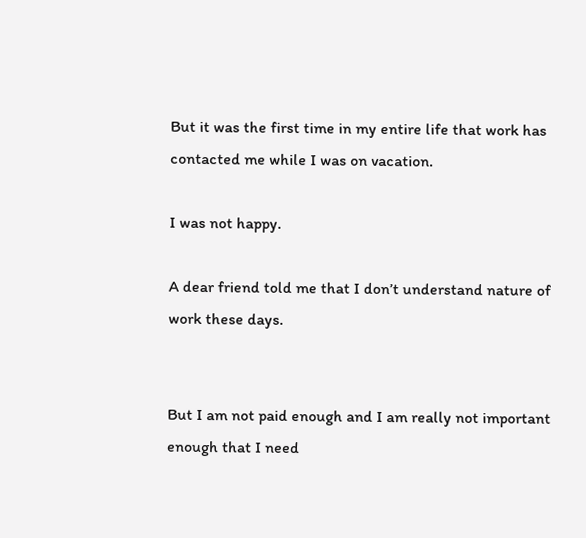But it was the first time in my entire life that work has contacted me while I was on vacation.

I was not happy.

A dear friend told me that I don’t understand nature of work these days.


But I am not paid enough and I am really not important enough that I need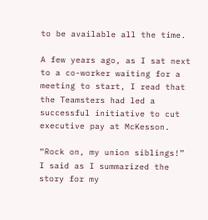to be available all the time.

A few years ago, as I sat next to a co-worker waiting for a meeting to start, I read that the Teamsters had led a successful initiative to cut executive pay at McKesson.

“Rock on, my union siblings!” I said as I summarized the story for my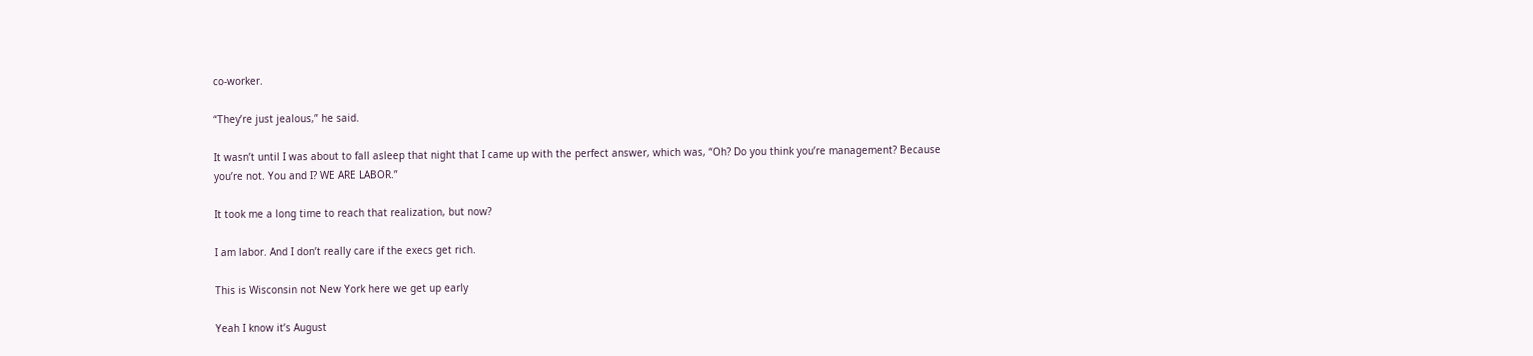co-worker.

“They’re just jealous,” he said.

It wasn’t until I was about to fall asleep that night that I came up with the perfect answer, which was, “Oh? Do you think you’re management? Because you’re not. You and I? WE ARE LABOR.”

It took me a long time to reach that realization, but now?

I am labor. And I don’t really care if the execs get rich.

This is Wisconsin not New York here we get up early

Yeah I know it’s August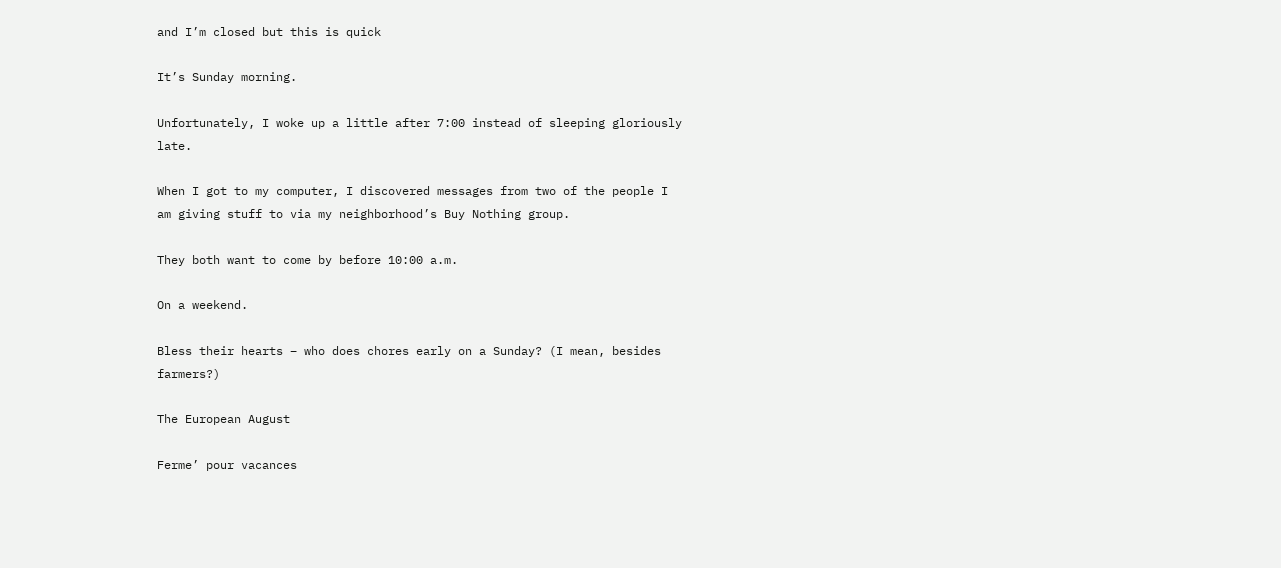and I’m closed but this is quick

It’s Sunday morning.

Unfortunately, I woke up a little after 7:00 instead of sleeping gloriously late.

When I got to my computer, I discovered messages from two of the people I am giving stuff to via my neighborhood’s Buy Nothing group.

They both want to come by before 10:00 a.m.

On a weekend.

Bless their hearts – who does chores early on a Sunday? (I mean, besides farmers?)

The European August

Ferme’ pour vacances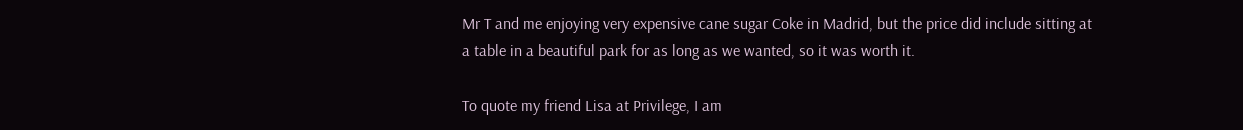Mr T and me enjoying very expensive cane sugar Coke in Madrid, but the price did include sitting at a table in a beautiful park for as long as we wanted, so it was worth it.

To quote my friend Lisa at Privilege, I am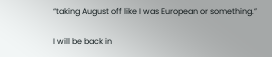“taking August off like I was European or something.”

I will be back in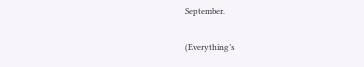September.

(Everything’s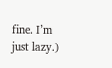fine. I’m just lazy.)